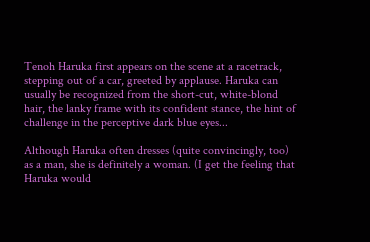Tenoh Haruka first appears on the scene at a racetrack, stepping out of a car, greeted by applause. Haruka can usually be recognized from the short-cut, white-blond hair, the lanky frame with its confident stance, the hint of challenge in the perceptive dark blue eyes...

Although Haruka often dresses (quite convincingly, too) as a man, she is definitely a woman. (I get the feeling that Haruka would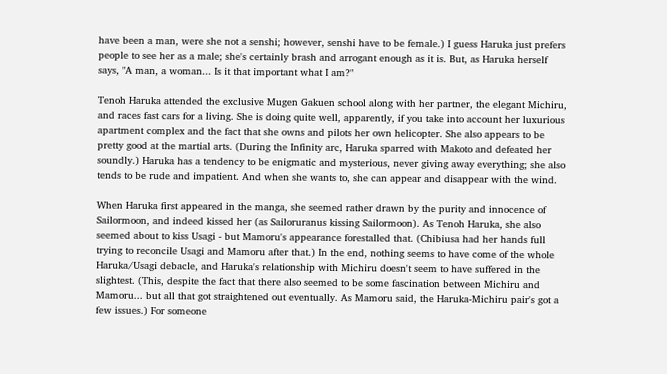have been a man, were she not a senshi; however, senshi have to be female.) I guess Haruka just prefers people to see her as a male; she's certainly brash and arrogant enough as it is. But, as Haruka herself says, "A man, a woman... Is it that important what I am?"

Tenoh Haruka attended the exclusive Mugen Gakuen school along with her partner, the elegant Michiru, and races fast cars for a living. She is doing quite well, apparently, if you take into account her luxurious apartment complex and the fact that she owns and pilots her own helicopter. She also appears to be pretty good at the martial arts. (During the Infinity arc, Haruka sparred with Makoto and defeated her soundly.) Haruka has a tendency to be enigmatic and mysterious, never giving away everything; she also tends to be rude and impatient. And when she wants to, she can appear and disappear with the wind.

When Haruka first appeared in the manga, she seemed rather drawn by the purity and innocence of Sailormoon, and indeed kissed her (as Sailoruranus kissing Sailormoon). As Tenoh Haruka, she also seemed about to kiss Usagi - but Mamoru's appearance forestalled that. (Chibiusa had her hands full trying to reconcile Usagi and Mamoru after that.) In the end, nothing seems to have come of the whole Haruka/Usagi debacle, and Haruka's relationship with Michiru doesn't seem to have suffered in the slightest. (This, despite the fact that there also seemed to be some fascination between Michiru and Mamoru... but all that got straightened out eventually. As Mamoru said, the Haruka-Michiru pair's got a few issues.) For someone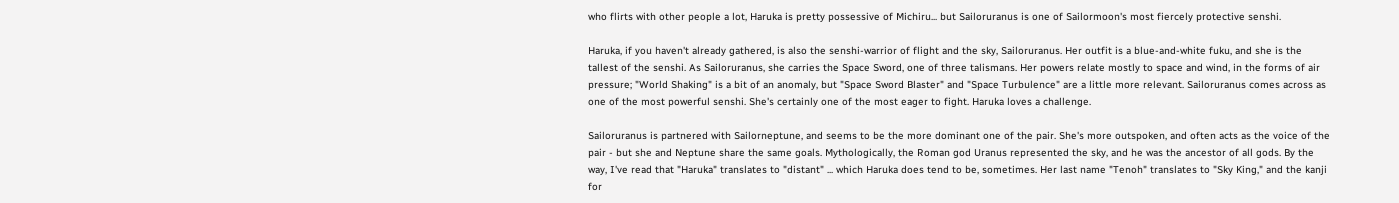who flirts with other people a lot, Haruka is pretty possessive of Michiru... but Sailoruranus is one of Sailormoon's most fiercely protective senshi.

Haruka, if you haven't already gathered, is also the senshi-warrior of flight and the sky, Sailoruranus. Her outfit is a blue-and-white fuku, and she is the tallest of the senshi. As Sailoruranus, she carries the Space Sword, one of three talismans. Her powers relate mostly to space and wind, in the forms of air pressure; "World Shaking" is a bit of an anomaly, but "Space Sword Blaster" and "Space Turbulence" are a little more relevant. Sailoruranus comes across as one of the most powerful senshi. She's certainly one of the most eager to fight. Haruka loves a challenge.

Sailoruranus is partnered with Sailorneptune, and seems to be the more dominant one of the pair. She's more outspoken, and often acts as the voice of the pair - but she and Neptune share the same goals. Mythologically, the Roman god Uranus represented the sky, and he was the ancestor of all gods. By the way, I've read that "Haruka" translates to "distant" ... which Haruka does tend to be, sometimes. Her last name "Tenoh" translates to "Sky King," and the kanji for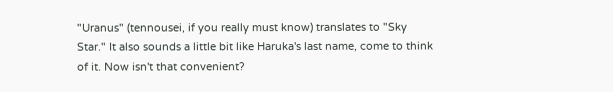"Uranus" (tennousei, if you really must know) translates to "Sky Star." It also sounds a little bit like Haruka's last name, come to think of it. Now isn't that convenient?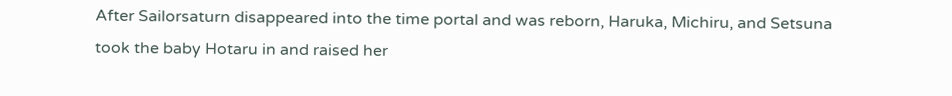After Sailorsaturn disappeared into the time portal and was reborn, Haruka, Michiru, and Setsuna took the baby Hotaru in and raised her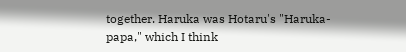together. Haruka was Hotaru's "Haruka-papa," which I think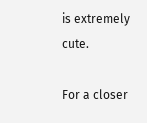is extremely cute.

For a closer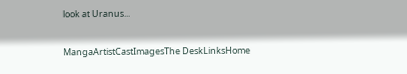look at Uranus...


MangaArtistCastImagesThe DeskLinksHome